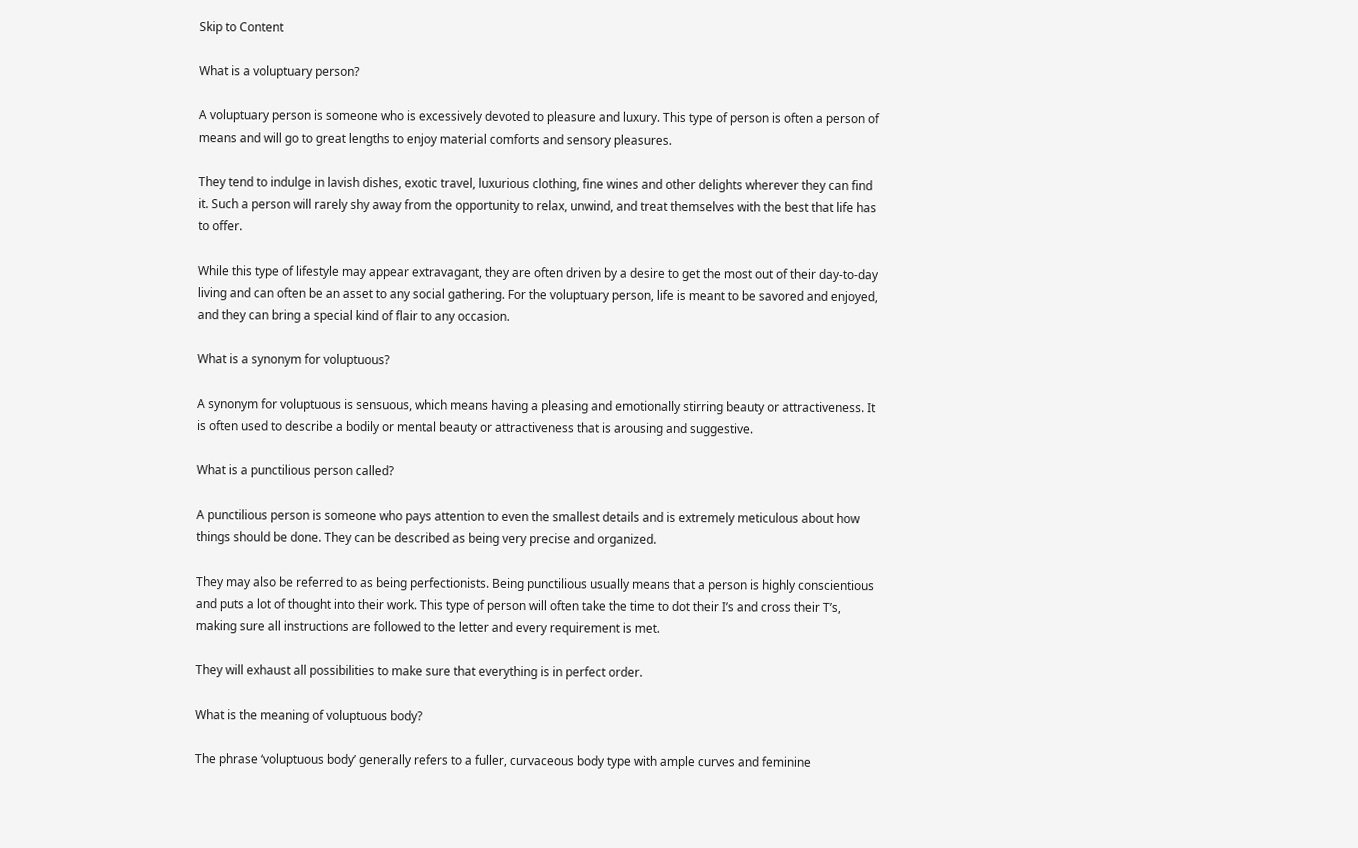Skip to Content

What is a voluptuary person?

A voluptuary person is someone who is excessively devoted to pleasure and luxury. This type of person is often a person of means and will go to great lengths to enjoy material comforts and sensory pleasures.

They tend to indulge in lavish dishes, exotic travel, luxurious clothing, fine wines and other delights wherever they can find it. Such a person will rarely shy away from the opportunity to relax, unwind, and treat themselves with the best that life has to offer.

While this type of lifestyle may appear extravagant, they are often driven by a desire to get the most out of their day-to-day living and can often be an asset to any social gathering. For the voluptuary person, life is meant to be savored and enjoyed, and they can bring a special kind of flair to any occasion.

What is a synonym for voluptuous?

A synonym for voluptuous is sensuous, which means having a pleasing and emotionally stirring beauty or attractiveness. It is often used to describe a bodily or mental beauty or attractiveness that is arousing and suggestive.

What is a punctilious person called?

A punctilious person is someone who pays attention to even the smallest details and is extremely meticulous about how things should be done. They can be described as being very precise and organized.

They may also be referred to as being perfectionists. Being punctilious usually means that a person is highly conscientious and puts a lot of thought into their work. This type of person will often take the time to dot their I’s and cross their T’s, making sure all instructions are followed to the letter and every requirement is met.

They will exhaust all possibilities to make sure that everything is in perfect order.

What is the meaning of voluptuous body?

The phrase ‘voluptuous body’ generally refers to a fuller, curvaceous body type with ample curves and feminine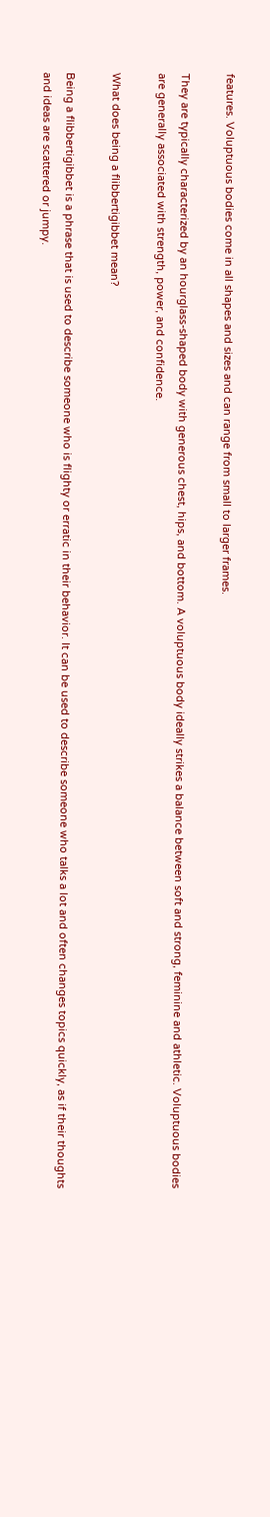features. Voluptuous bodies come in all shapes and sizes and can range from small to larger frames.

They are typically characterized by an hourglass-shaped body with generous chest, hips, and bottom. A voluptuous body ideally strikes a balance between soft and strong, feminine and athletic. Voluptuous bodies are generally associated with strength, power, and confidence.

What does being a flibbertigibbet mean?

Being a flibbertigibbet is a phrase that is used to describe someone who is flighty or erratic in their behavior. It can be used to describe someone who talks a lot and often changes topics quickly, as if their thoughts and ideas are scattered or jumpy.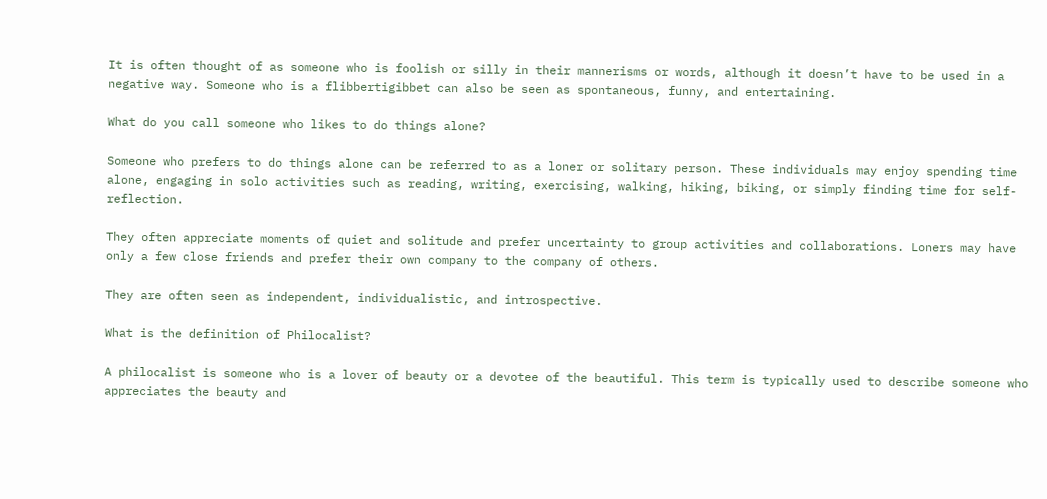It is often thought of as someone who is foolish or silly in their mannerisms or words, although it doesn’t have to be used in a negative way. Someone who is a flibbertigibbet can also be seen as spontaneous, funny, and entertaining.

What do you call someone who likes to do things alone?

Someone who prefers to do things alone can be referred to as a loner or solitary person. These individuals may enjoy spending time alone, engaging in solo activities such as reading, writing, exercising, walking, hiking, biking, or simply finding time for self-reflection.

They often appreciate moments of quiet and solitude and prefer uncertainty to group activities and collaborations. Loners may have only a few close friends and prefer their own company to the company of others.

They are often seen as independent, individualistic, and introspective.

What is the definition of Philocalist?

A philocalist is someone who is a lover of beauty or a devotee of the beautiful. This term is typically used to describe someone who appreciates the beauty and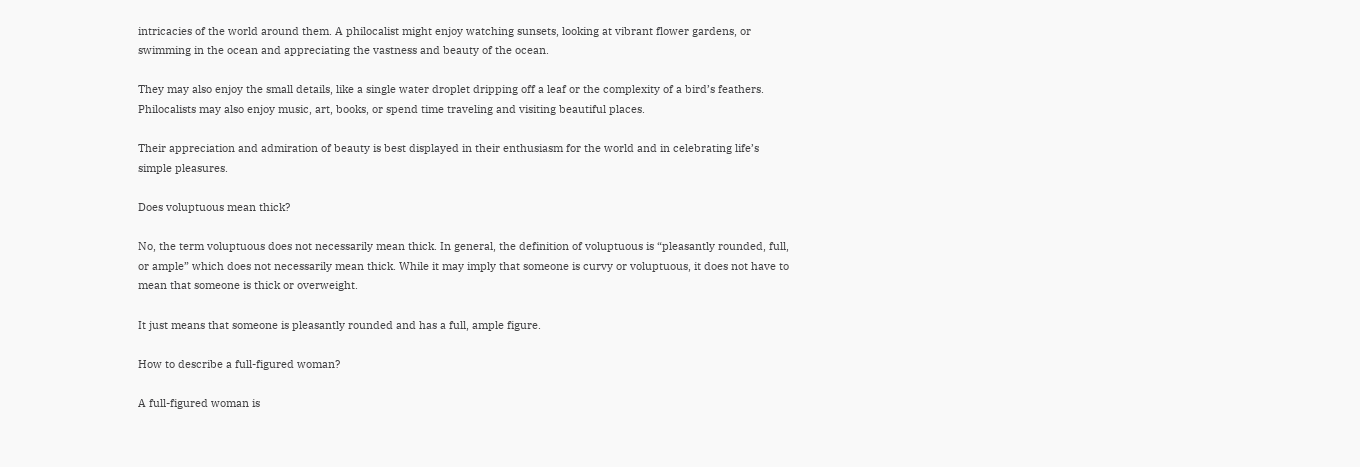intricacies of the world around them. A philocalist might enjoy watching sunsets, looking at vibrant flower gardens, or swimming in the ocean and appreciating the vastness and beauty of the ocean.

They may also enjoy the small details, like a single water droplet dripping off a leaf or the complexity of a bird’s feathers. Philocalists may also enjoy music, art, books, or spend time traveling and visiting beautiful places.

Their appreciation and admiration of beauty is best displayed in their enthusiasm for the world and in celebrating life’s simple pleasures.

Does voluptuous mean thick?

No, the term voluptuous does not necessarily mean thick. In general, the definition of voluptuous is “pleasantly rounded, full, or ample” which does not necessarily mean thick. While it may imply that someone is curvy or voluptuous, it does not have to mean that someone is thick or overweight.

It just means that someone is pleasantly rounded and has a full, ample figure.

How to describe a full-figured woman?

A full-figured woman is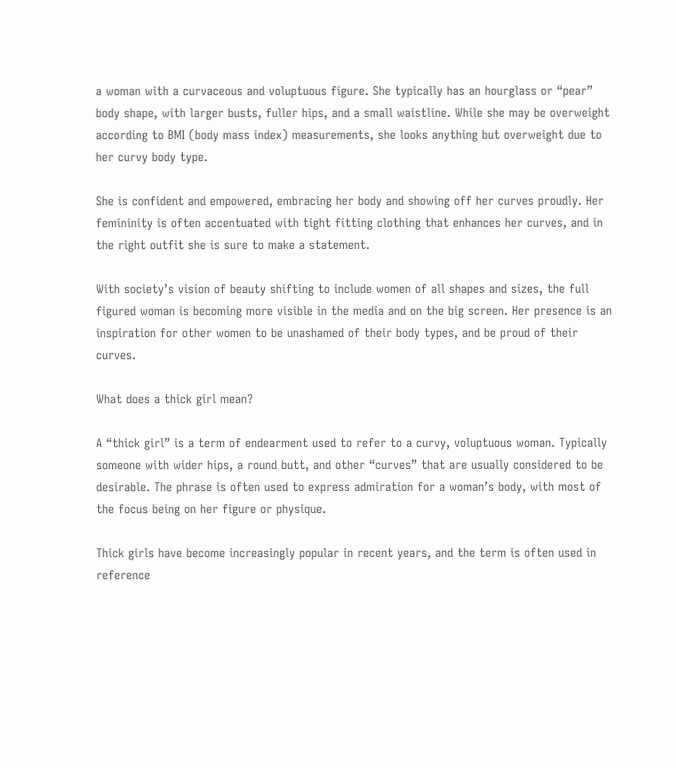a woman with a curvaceous and voluptuous figure. She typically has an hourglass or “pear” body shape, with larger busts, fuller hips, and a small waistline. While she may be overweight according to BMI (body mass index) measurements, she looks anything but overweight due to her curvy body type.

She is confident and empowered, embracing her body and showing off her curves proudly. Her femininity is often accentuated with tight fitting clothing that enhances her curves, and in the right outfit she is sure to make a statement.

With society’s vision of beauty shifting to include women of all shapes and sizes, the full figured woman is becoming more visible in the media and on the big screen. Her presence is an inspiration for other women to be unashamed of their body types, and be proud of their curves.

What does a thick girl mean?

A “thick girl” is a term of endearment used to refer to a curvy, voluptuous woman. Typically someone with wider hips, a round butt, and other “curves” that are usually considered to be desirable. The phrase is often used to express admiration for a woman’s body, with most of the focus being on her figure or physique.

Thick girls have become increasingly popular in recent years, and the term is often used in reference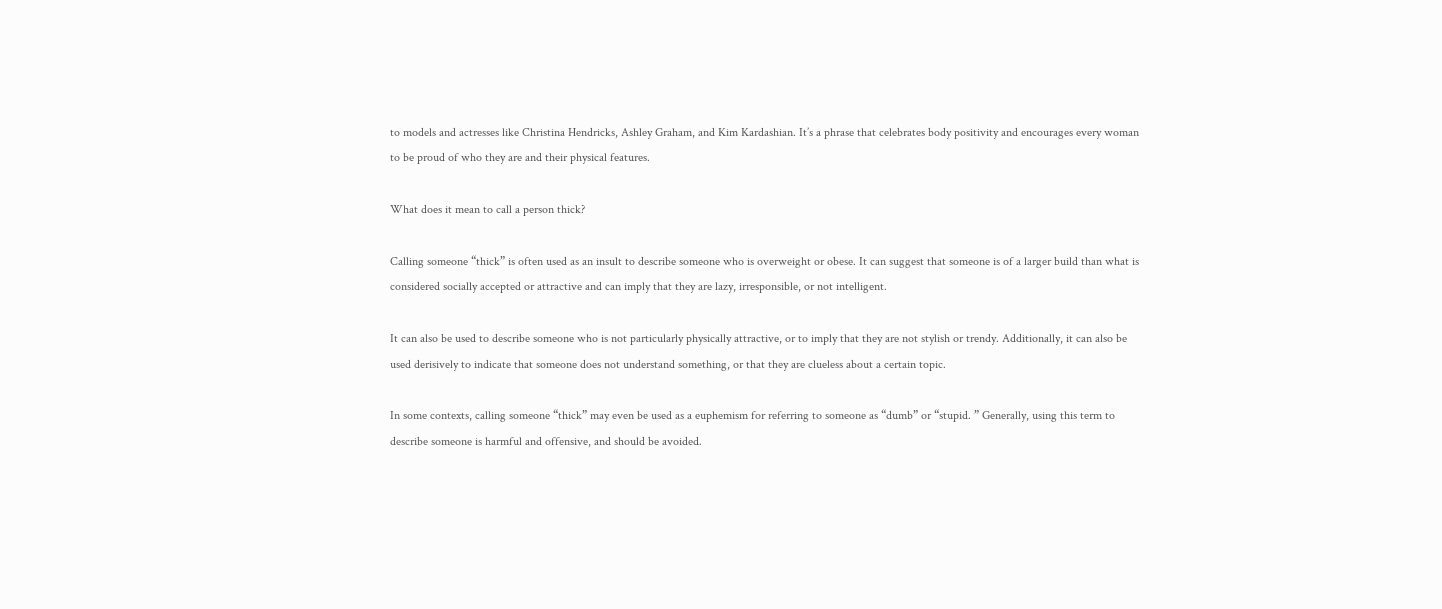to models and actresses like Christina Hendricks, Ashley Graham, and Kim Kardashian. It’s a phrase that celebrates body positivity and encourages every woman to be proud of who they are and their physical features.

What does it mean to call a person thick?

Calling someone “thick” is often used as an insult to describe someone who is overweight or obese. It can suggest that someone is of a larger build than what is considered socially accepted or attractive and can imply that they are lazy, irresponsible, or not intelligent.

It can also be used to describe someone who is not particularly physically attractive, or to imply that they are not stylish or trendy. Additionally, it can also be used derisively to indicate that someone does not understand something, or that they are clueless about a certain topic.

In some contexts, calling someone “thick” may even be used as a euphemism for referring to someone as “dumb” or “stupid. ” Generally, using this term to describe someone is harmful and offensive, and should be avoided.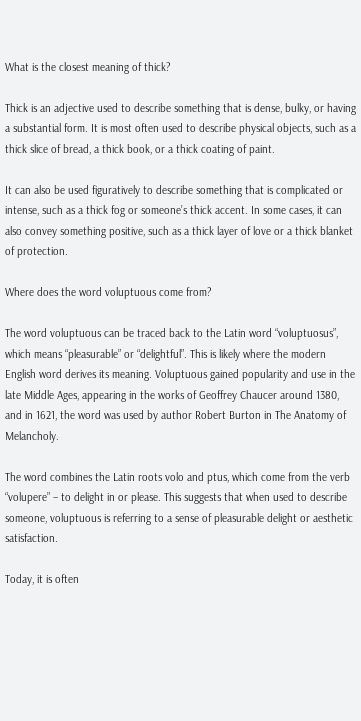What is the closest meaning of thick?

Thick is an adjective used to describe something that is dense, bulky, or having a substantial form. It is most often used to describe physical objects, such as a thick slice of bread, a thick book, or a thick coating of paint.

It can also be used figuratively to describe something that is complicated or intense, such as a thick fog or someone’s thick accent. In some cases, it can also convey something positive, such as a thick layer of love or a thick blanket of protection.

Where does the word voluptuous come from?

The word voluptuous can be traced back to the Latin word “voluptuosus”, which means “pleasurable” or “delightful”. This is likely where the modern English word derives its meaning. Voluptuous gained popularity and use in the late Middle Ages, appearing in the works of Geoffrey Chaucer around 1380, and in 1621, the word was used by author Robert Burton in The Anatomy of Melancholy.

The word combines the Latin roots volo and ptus, which come from the verb “volupere” – to delight in or please. This suggests that when used to describe someone, voluptuous is referring to a sense of pleasurable delight or aesthetic satisfaction.

Today, it is often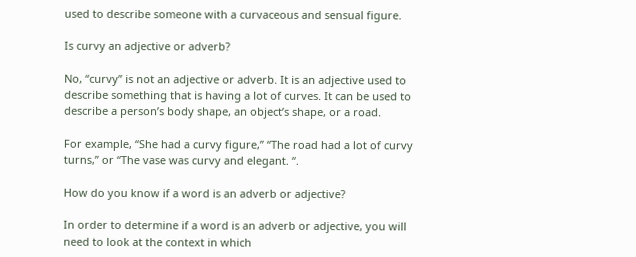used to describe someone with a curvaceous and sensual figure.

Is curvy an adjective or adverb?

No, “curvy” is not an adjective or adverb. It is an adjective used to describe something that is having a lot of curves. It can be used to describe a person’s body shape, an object’s shape, or a road.

For example, “She had a curvy figure,” “The road had a lot of curvy turns,” or “The vase was curvy and elegant. “.

How do you know if a word is an adverb or adjective?

In order to determine if a word is an adverb or adjective, you will need to look at the context in which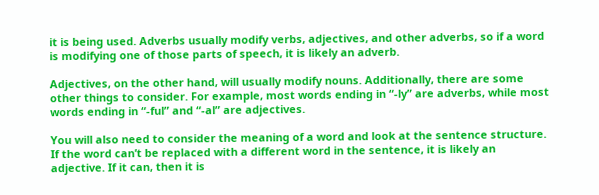it is being used. Adverbs usually modify verbs, adjectives, and other adverbs, so if a word is modifying one of those parts of speech, it is likely an adverb.

Adjectives, on the other hand, will usually modify nouns. Additionally, there are some other things to consider. For example, most words ending in “-ly” are adverbs, while most words ending in “-ful” and “-al” are adjectives.

You will also need to consider the meaning of a word and look at the sentence structure. If the word can’t be replaced with a different word in the sentence, it is likely an adjective. If it can, then it is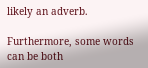likely an adverb.

Furthermore, some words can be both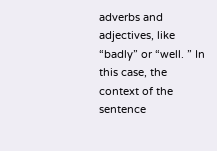adverbs and adjectives, like “badly” or “well. ” In this case, the context of the sentence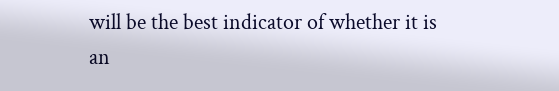will be the best indicator of whether it is an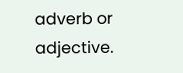adverb or adjective.